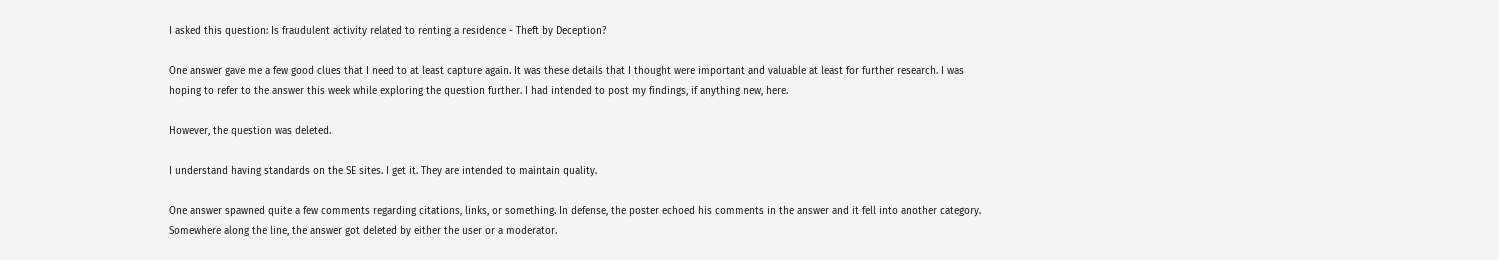I asked this question: Is fraudulent activity related to renting a residence - Theft by Deception?

One answer gave me a few good clues that I need to at least capture again. It was these details that I thought were important and valuable at least for further research. I was hoping to refer to the answer this week while exploring the question further. I had intended to post my findings, if anything new, here.

However, the question was deleted.

I understand having standards on the SE sites. I get it. They are intended to maintain quality.

One answer spawned quite a few comments regarding citations, links, or something. In defense, the poster echoed his comments in the answer and it fell into another category. Somewhere along the line, the answer got deleted by either the user or a moderator.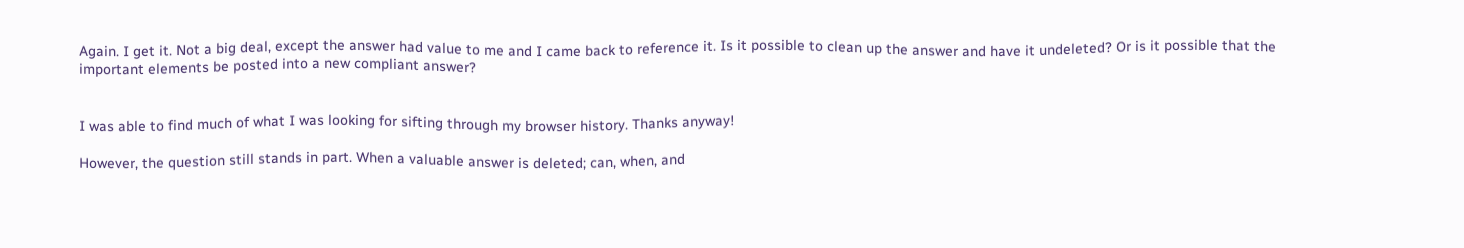Again. I get it. Not a big deal, except the answer had value to me and I came back to reference it. Is it possible to clean up the answer and have it undeleted? Or is it possible that the important elements be posted into a new compliant answer?


I was able to find much of what I was looking for sifting through my browser history. Thanks anyway!

However, the question still stands in part. When a valuable answer is deleted; can, when, and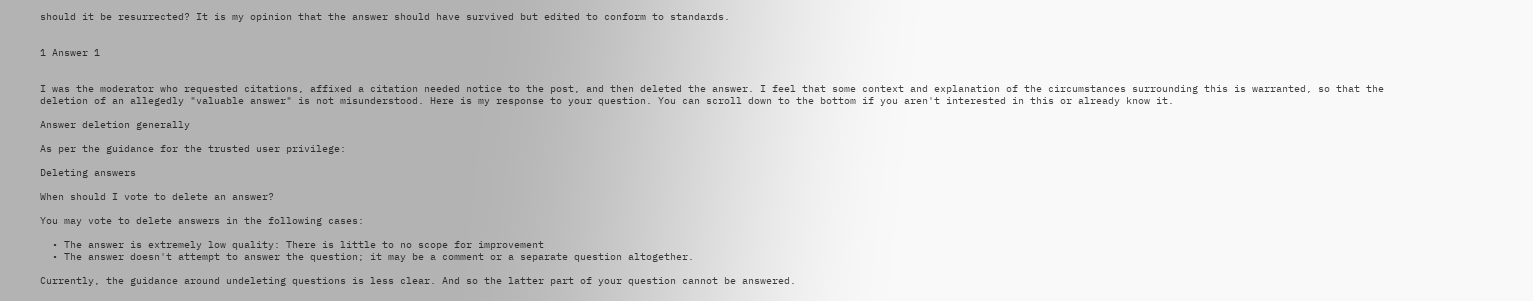should it be resurrected? It is my opinion that the answer should have survived but edited to conform to standards.


1 Answer 1


I was the moderator who requested citations, affixed a citation needed notice to the post, and then deleted the answer. I feel that some context and explanation of the circumstances surrounding this is warranted, so that the deletion of an allegedly "valuable answer" is not misunderstood. Here is my response to your question. You can scroll down to the bottom if you aren't interested in this or already know it.

Answer deletion generally

As per the guidance for the trusted user privilege:

Deleting answers

When should I vote to delete an answer?

You may vote to delete answers in the following cases:

  • The answer is extremely low quality: There is little to no scope for improvement
  • The answer doesn't attempt to answer the question; it may be a comment or a separate question altogether.

Currently, the guidance around undeleting questions is less clear. And so the latter part of your question cannot be answered.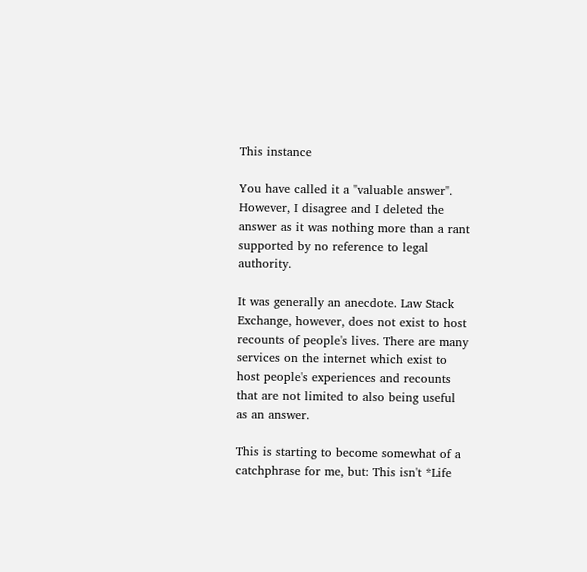This instance

You have called it a "valuable answer". However, I disagree and I deleted the answer as it was nothing more than a rant supported by no reference to legal authority.

It was generally an anecdote. Law Stack Exchange, however, does not exist to host recounts of people's lives. There are many services on the internet which exist to host people's experiences and recounts that are not limited to also being useful as an answer.

This is starting to become somewhat of a catchphrase for me, but: This isn't *Life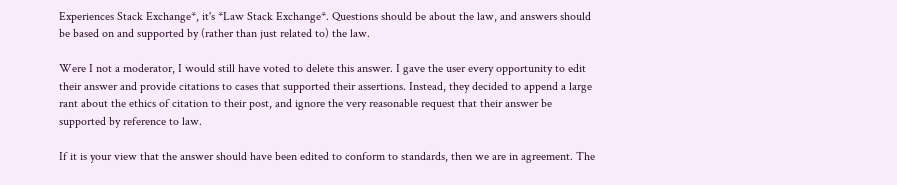Experiences Stack Exchange*, it's *Law Stack Exchange*. Questions should be about the law, and answers should be based on and supported by (rather than just related to) the law.

Were I not a moderator, I would still have voted to delete this answer. I gave the user every opportunity to edit their answer and provide citations to cases that supported their assertions. Instead, they decided to append a large rant about the ethics of citation to their post, and ignore the very reasonable request that their answer be supported by reference to law.

If it is your view that the answer should have been edited to conform to standards, then we are in agreement. The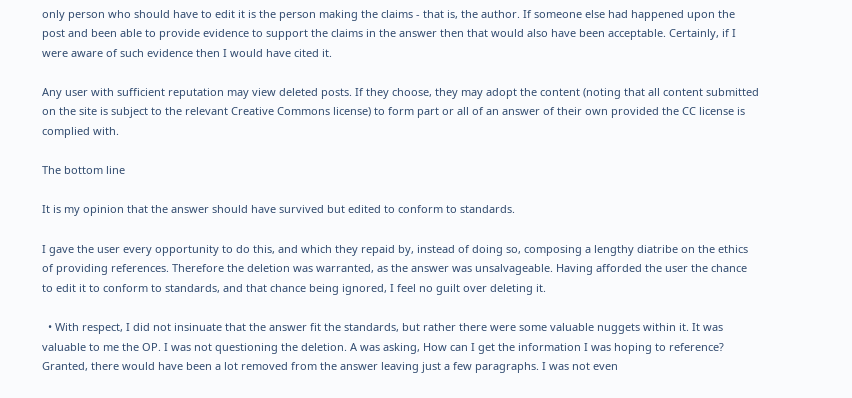only person who should have to edit it is the person making the claims - that is, the author. If someone else had happened upon the post and been able to provide evidence to support the claims in the answer then that would also have been acceptable. Certainly, if I were aware of such evidence then I would have cited it.

Any user with sufficient reputation may view deleted posts. If they choose, they may adopt the content (noting that all content submitted on the site is subject to the relevant Creative Commons license) to form part or all of an answer of their own provided the CC license is complied with.

The bottom line

It is my opinion that the answer should have survived but edited to conform to standards.

I gave the user every opportunity to do this, and which they repaid by, instead of doing so, composing a lengthy diatribe on the ethics of providing references. Therefore the deletion was warranted, as the answer was unsalvageable. Having afforded the user the chance to edit it to conform to standards, and that chance being ignored, I feel no guilt over deleting it.

  • With respect, I did not insinuate that the answer fit the standards, but rather there were some valuable nuggets within it. It was valuable to me the OP. I was not questioning the deletion. A was asking, How can I get the information I was hoping to reference? Granted, there would have been a lot removed from the answer leaving just a few paragraphs. I was not even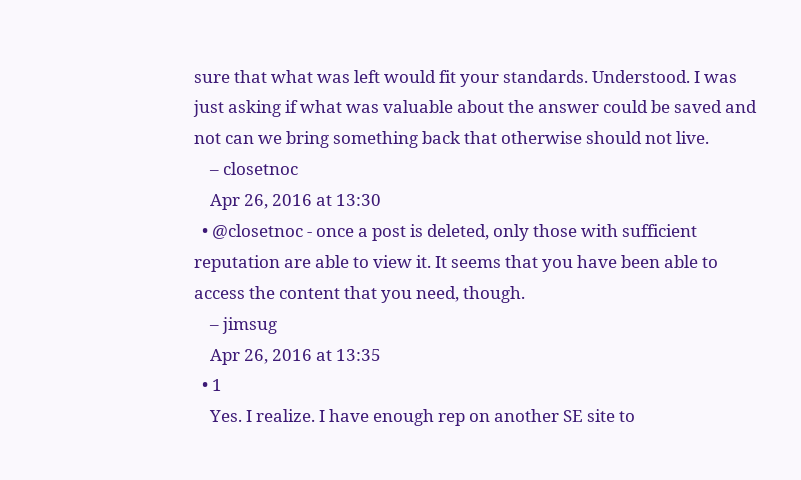sure that what was left would fit your standards. Understood. I was just asking if what was valuable about the answer could be saved and not can we bring something back that otherwise should not live.
    – closetnoc
    Apr 26, 2016 at 13:30
  • @closetnoc - once a post is deleted, only those with sufficient reputation are able to view it. It seems that you have been able to access the content that you need, though.
    – jimsug
    Apr 26, 2016 at 13:35
  • 1
    Yes. I realize. I have enough rep on another SE site to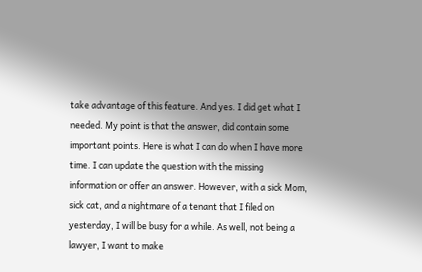take advantage of this feature. And yes. I did get what I needed. My point is that the answer, did contain some important points. Here is what I can do when I have more time. I can update the question with the missing information or offer an answer. However, with a sick Mom, sick cat, and a nightmare of a tenant that I filed on yesterday, I will be busy for a while. As well, not being a lawyer, I want to make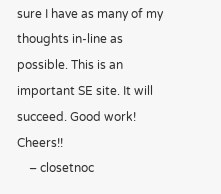sure I have as many of my thoughts in-line as possible. This is an important SE site. It will succeed. Good work! Cheers!!
    – closetnoc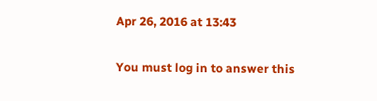Apr 26, 2016 at 13:43

You must log in to answer this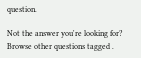question.

Not the answer you're looking for? Browse other questions tagged .